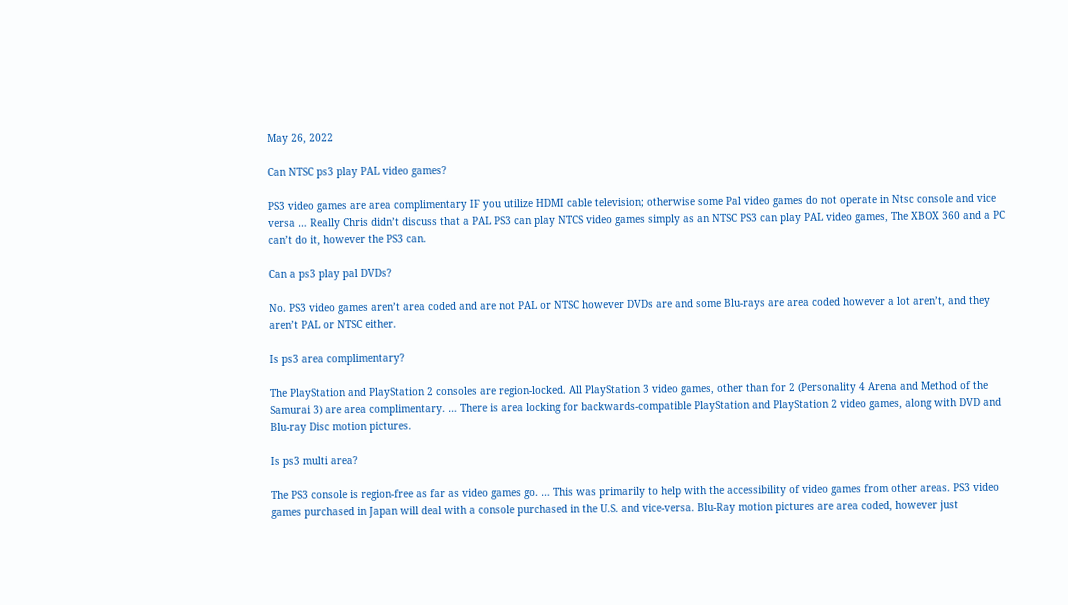May 26, 2022

Can NTSC ps3 play PAL video games?

PS3 video games are area complimentary IF you utilize HDMI cable television; otherwise some Pal video games do not operate in Ntsc console and vice versa … Really Chris didn’t discuss that a PAL PS3 can play NTCS video games simply as an NTSC PS3 can play PAL video games, The XBOX 360 and a PC can’t do it, however the PS3 can.

Can a ps3 play pal DVDs?

No. PS3 video games aren’t area coded and are not PAL or NTSC however DVDs are and some Blu-rays are area coded however a lot aren’t, and they aren’t PAL or NTSC either.

Is ps3 area complimentary?

The PlayStation and PlayStation 2 consoles are region-locked. All PlayStation 3 video games, other than for 2 (Personality 4 Arena and Method of the Samurai 3) are area complimentary. … There is area locking for backwards-compatible PlayStation and PlayStation 2 video games, along with DVD and Blu-ray Disc motion pictures.

Is ps3 multi area?

The PS3 console is region-free as far as video games go. … This was primarily to help with the accessibility of video games from other areas. PS3 video games purchased in Japan will deal with a console purchased in the U.S. and vice-versa. Blu-Ray motion pictures are area coded, however just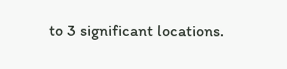to 3 significant locations.